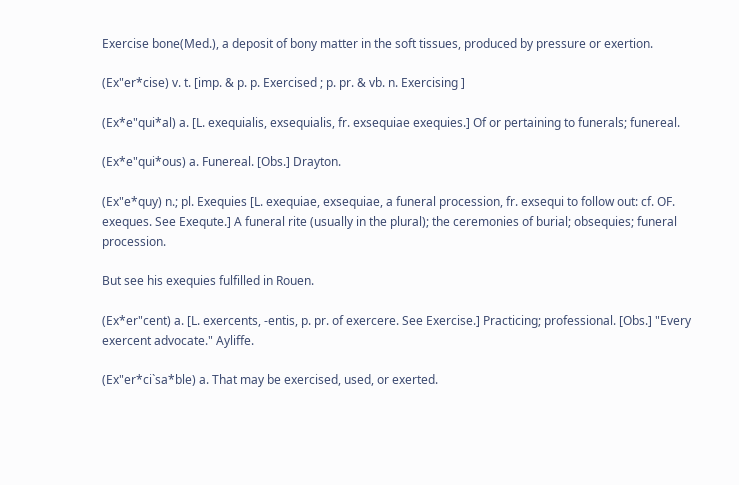Exercise bone(Med.), a deposit of bony matter in the soft tissues, produced by pressure or exertion.

(Ex"er*cise) v. t. [imp. & p. p. Exercised ; p. pr. & vb. n. Exercising ]

(Ex*e"qui*al) a. [L. exequialis, exsequialis, fr. exsequiae exequies.] Of or pertaining to funerals; funereal.

(Ex*e"qui*ous) a. Funereal. [Obs.] Drayton.

(Ex"e*quy) n.; pl. Exequies [L. exequiae, exsequiae, a funeral procession, fr. exsequi to follow out: cf. OF. exeques. See Exequte.] A funeral rite (usually in the plural); the ceremonies of burial; obsequies; funeral procession.

But see his exequies fulfilled in Rouen.

(Ex*er"cent) a. [L. exercents, -entis, p. pr. of exercere. See Exercise.] Practicing; professional. [Obs.] "Every exercent advocate." Ayliffe.

(Ex"er*ci`sa*ble) a. That may be exercised, used, or exerted.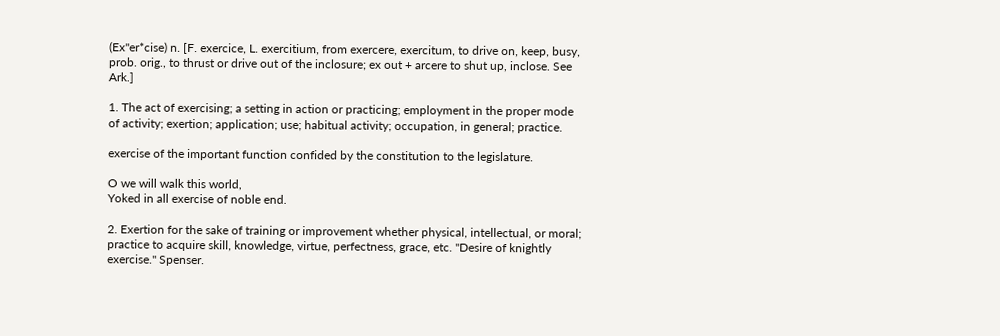(Ex"er*cise) n. [F. exercice, L. exercitium, from exercere, exercitum, to drive on, keep, busy, prob. orig., to thrust or drive out of the inclosure; ex out + arcere to shut up, inclose. See Ark.]

1. The act of exercising; a setting in action or practicing; employment in the proper mode of activity; exertion; application; use; habitual activity; occupation, in general; practice.

exercise of the important function confided by the constitution to the legislature.

O we will walk this world,
Yoked in all exercise of noble end.

2. Exertion for the sake of training or improvement whether physical, intellectual, or moral; practice to acquire skill, knowledge, virtue, perfectness, grace, etc. "Desire of knightly exercise." Spenser.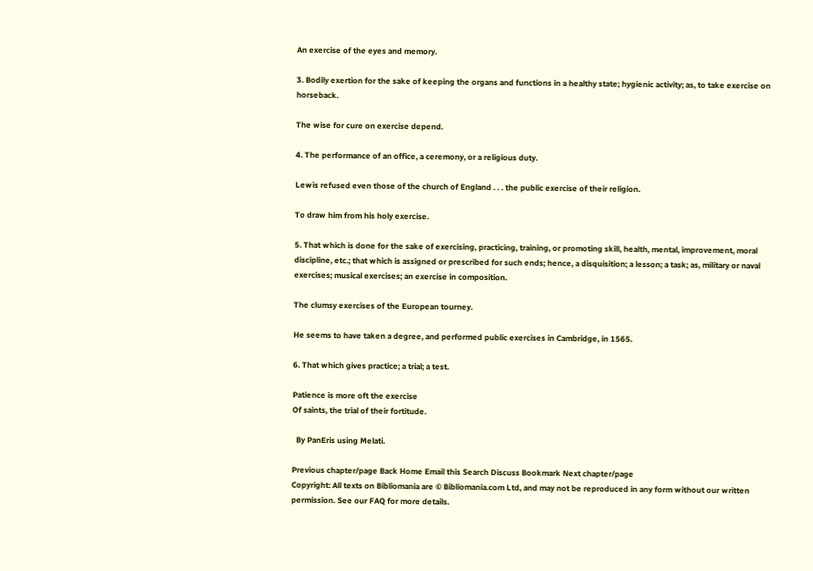An exercise of the eyes and memory.

3. Bodily exertion for the sake of keeping the organs and functions in a healthy state; hygienic activity; as, to take exercise on horseback.

The wise for cure on exercise depend.

4. The performance of an office, a ceremony, or a religious duty.

Lewis refused even those of the church of England . . . the public exercise of their religion.

To draw him from his holy exercise.

5. That which is done for the sake of exercising, practicing, training, or promoting skill, health, mental, improvement, moral discipline, etc.; that which is assigned or prescribed for such ends; hence, a disquisition; a lesson; a task; as, military or naval exercises; musical exercises; an exercise in composition.

The clumsy exercises of the European tourney.

He seems to have taken a degree, and performed public exercises in Cambridge, in 1565.

6. That which gives practice; a trial; a test.

Patience is more oft the exercise
Of saints, the trial of their fortitude.

  By PanEris using Melati.

Previous chapter/page Back Home Email this Search Discuss Bookmark Next chapter/page
Copyright: All texts on Bibliomania are © Bibliomania.com Ltd, and may not be reproduced in any form without our written permission. See our FAQ for more details.